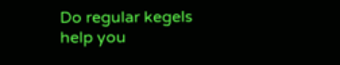Do regular kegels help you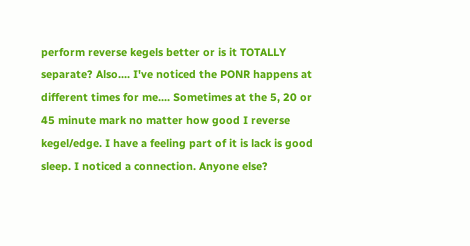perform reverse kegels better or is it TOTALLY separate? Also.... I've noticed the PONR happens at different times for me.... Sometimes at the 5, 20 or 45 minute mark no matter how good I reverse kegel/edge. I have a feeling part of it is lack is good sleep. I noticed a connection. Anyone else?